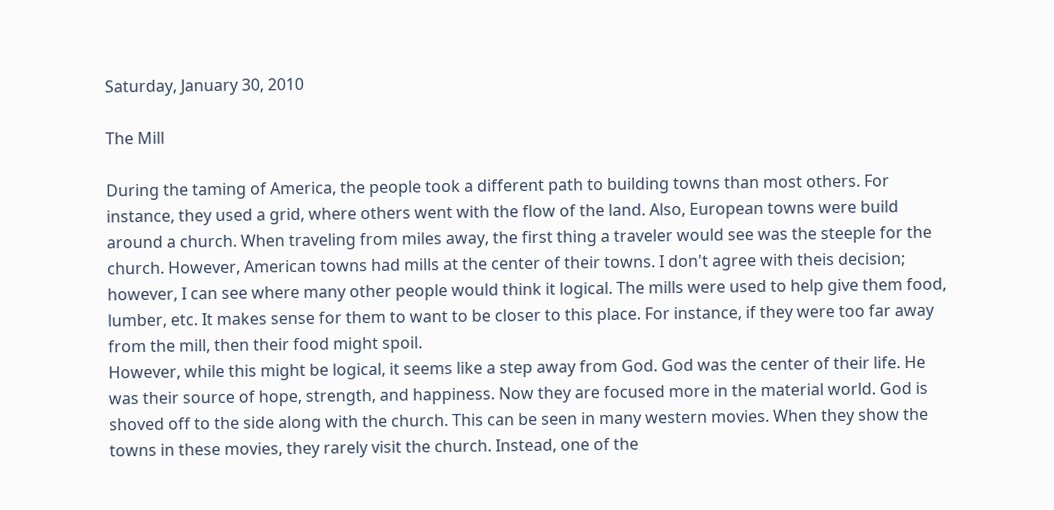Saturday, January 30, 2010

The Mill

During the taming of America, the people took a different path to building towns than most others. For instance, they used a grid, where others went with the flow of the land. Also, European towns were build around a church. When traveling from miles away, the first thing a traveler would see was the steeple for the church. However, American towns had mills at the center of their towns. I don't agree with theis decision; however, I can see where many other people would think it logical. The mills were used to help give them food, lumber, etc. It makes sense for them to want to be closer to this place. For instance, if they were too far away from the mill, then their food might spoil.
However, while this might be logical, it seems like a step away from God. God was the center of their life. He was their source of hope, strength, and happiness. Now they are focused more in the material world. God is shoved off to the side along with the church. This can be seen in many western movies. When they show the towns in these movies, they rarely visit the church. Instead, one of the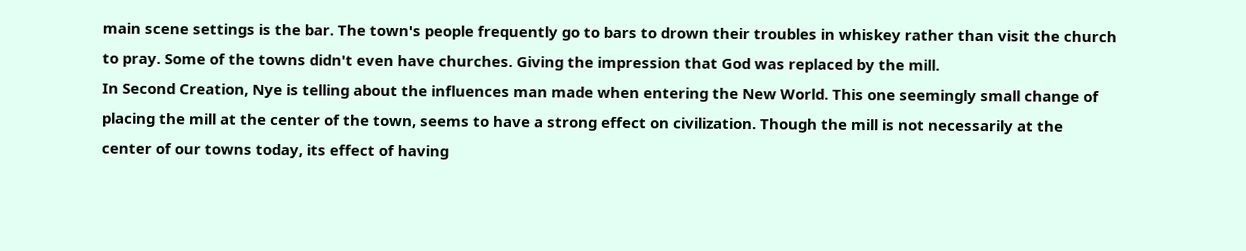main scene settings is the bar. The town's people frequently go to bars to drown their troubles in whiskey rather than visit the church to pray. Some of the towns didn't even have churches. Giving the impression that God was replaced by the mill.
In Second Creation, Nye is telling about the influences man made when entering the New World. This one seemingly small change of placing the mill at the center of the town, seems to have a strong effect on civilization. Though the mill is not necessarily at the center of our towns today, its effect of having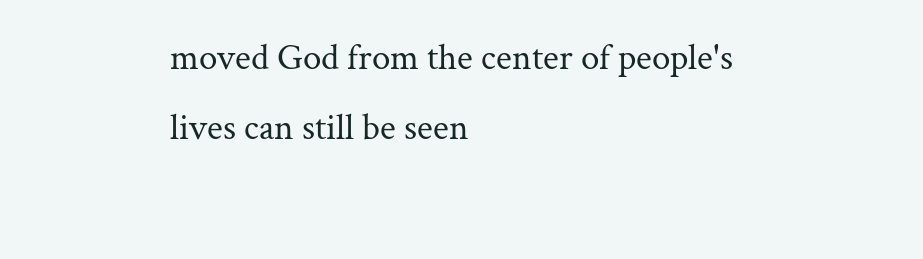moved God from the center of people's lives can still be seen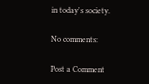in today's society.

No comments:

Post a Comment